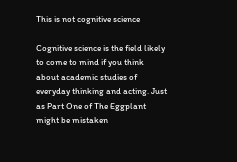This is not cognitive science

Cognitive science is the field likely to come to mind if you think about academic studies of everyday thinking and acting. Just as Part One of The Eggplant might be mistaken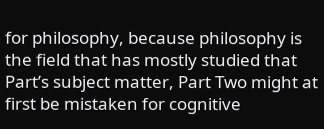for philosophy, because philosophy is the field that has mostly studied that Part’s subject matter, Part Two might at first be mistaken for cognitive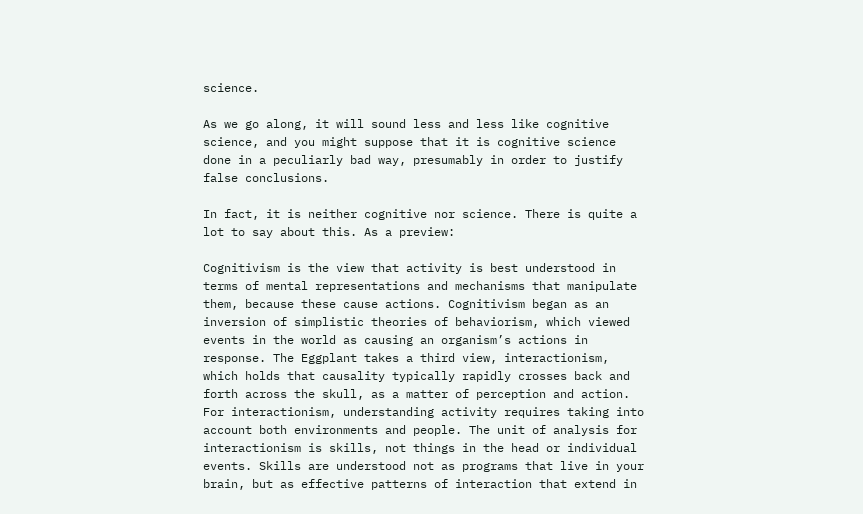science.

As we go along, it will sound less and less like cognitive science, and you might suppose that it is cognitive science done in a peculiarly bad way, presumably in order to justify false conclusions.

In fact, it is neither cognitive nor science. There is quite a lot to say about this. As a preview:

Cognitivism is the view that activity is best understood in terms of mental representations and mechanisms that manipulate them, because these cause actions. Cognitivism began as an inversion of simplistic theories of behaviorism, which viewed events in the world as causing an organism’s actions in response. The Eggplant takes a third view, interactionism, which holds that causality typically rapidly crosses back and forth across the skull, as a matter of perception and action. For interactionism, understanding activity requires taking into account both environments and people. The unit of analysis for interactionism is skills, not things in the head or individual events. Skills are understood not as programs that live in your brain, but as effective patterns of interaction that extend in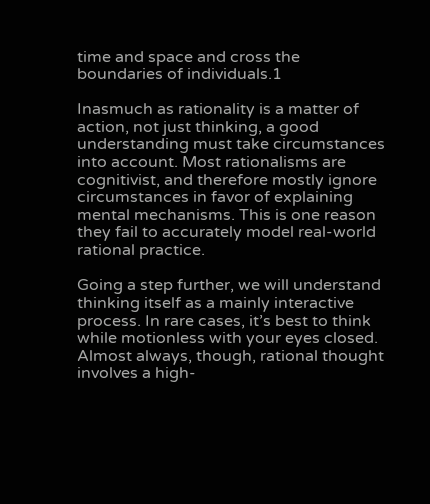time and space and cross the boundaries of individuals.1

Inasmuch as rationality is a matter of action, not just thinking, a good understanding must take circumstances into account. Most rationalisms are cognitivist, and therefore mostly ignore circumstances in favor of explaining mental mechanisms. This is one reason they fail to accurately model real-world rational practice.

Going a step further, we will understand thinking itself as a mainly interactive process. In rare cases, it’s best to think while motionless with your eyes closed. Almost always, though, rational thought involves a high-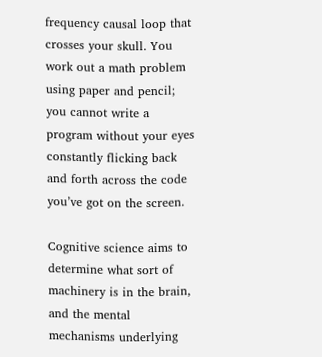frequency causal loop that crosses your skull. You work out a math problem using paper and pencil; you cannot write a program without your eyes constantly flicking back and forth across the code you’ve got on the screen.

Cognitive science aims to determine what sort of machinery is in the brain, and the mental mechanisms underlying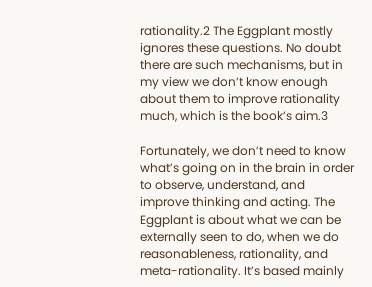rationality.2 The Eggplant mostly ignores these questions. No doubt there are such mechanisms, but in my view we don’t know enough about them to improve rationality much, which is the book’s aim.3

Fortunately, we don’t need to know what’s going on in the brain in order to observe, understand, and improve thinking and acting. The Eggplant is about what we can be externally seen to do, when we do reasonableness, rationality, and meta-rationality. It’s based mainly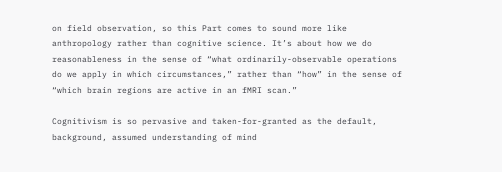on field observation, so this Part comes to sound more like anthropology rather than cognitive science. It’s about how we do reasonableness in the sense of “what ordinarily-observable operations do we apply in which circumstances,” rather than “how” in the sense of “which brain regions are active in an fMRI scan.”

Cognitivism is so pervasive and taken-for-granted as the default, background, assumed understanding of mind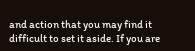and action that you may find it difficult to set it aside. If you are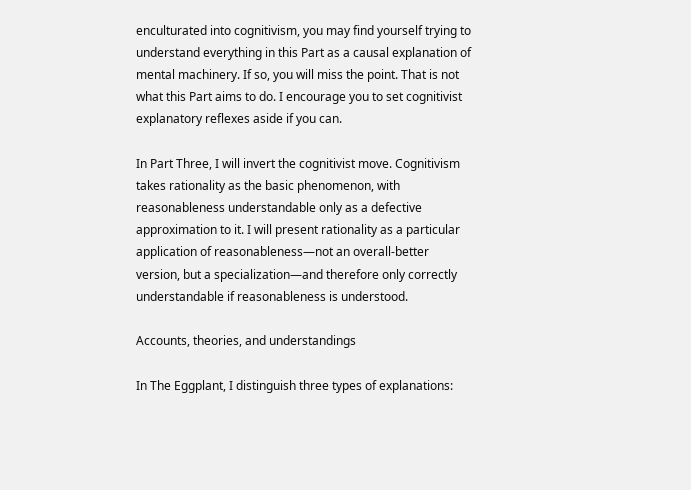enculturated into cognitivism, you may find yourself trying to understand everything in this Part as a causal explanation of mental machinery. If so, you will miss the point. That is not what this Part aims to do. I encourage you to set cognitivist explanatory reflexes aside if you can.

In Part Three, I will invert the cognitivist move. Cognitivism takes rationality as the basic phenomenon, with reasonableness understandable only as a defective approximation to it. I will present rationality as a particular application of reasonableness—not an overall-better version, but a specialization—and therefore only correctly understandable if reasonableness is understood.

Accounts, theories, and understandings

In The Eggplant, I distinguish three types of explanations: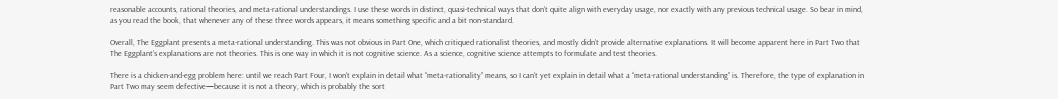reasonable accounts, rational theories, and meta-rational understandings. I use these words in distinct, quasi-technical ways that don’t quite align with everyday usage, nor exactly with any previous technical usage. So bear in mind, as you read the book, that whenever any of these three words appears, it means something specific and a bit non-standard.

Overall, The Eggplant presents a meta-rational understanding. This was not obvious in Part One, which critiqued rationalist theories, and mostly didn’t provide alternative explanations. It will become apparent here in Part Two that The Eggplant’s explanations are not theories. This is one way in which it is not cognitive science. As a science, cognitive science attempts to formulate and test theories.

There is a chicken-and-egg problem here: until we reach Part Four, I won’t explain in detail what “meta-rationality” means, so I can’t yet explain in detail what a “meta-rational understanding” is. Therefore, the type of explanation in Part Two may seem defective—because it is not a theory, which is probably the sort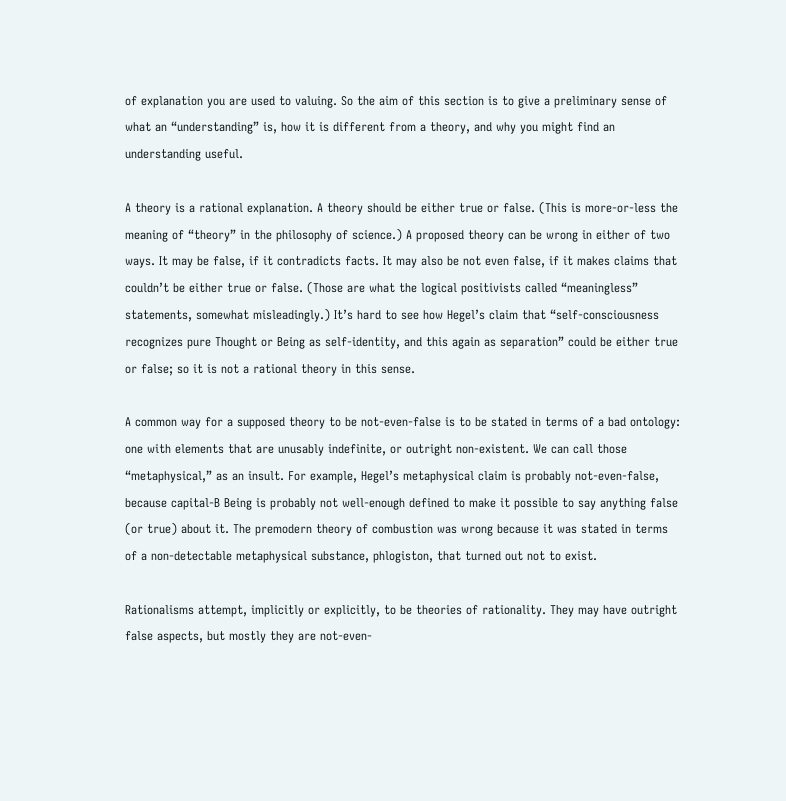of explanation you are used to valuing. So the aim of this section is to give a preliminary sense of what an “understanding” is, how it is different from a theory, and why you might find an understanding useful.

A theory is a rational explanation. A theory should be either true or false. (This is more-or-less the meaning of “theory” in the philosophy of science.) A proposed theory can be wrong in either of two ways. It may be false, if it contradicts facts. It may also be not even false, if it makes claims that couldn’t be either true or false. (Those are what the logical positivists called “meaningless” statements, somewhat misleadingly.) It’s hard to see how Hegel’s claim that “self-consciousness recognizes pure Thought or Being as self-identity, and this again as separation” could be either true or false; so it is not a rational theory in this sense.

A common way for a supposed theory to be not-even-false is to be stated in terms of a bad ontology: one with elements that are unusably indefinite, or outright non-existent. We can call those “metaphysical,” as an insult. For example, Hegel’s metaphysical claim is probably not-even-false, because capital-B Being is probably not well-enough defined to make it possible to say anything false (or true) about it. The premodern theory of combustion was wrong because it was stated in terms of a non-detectable metaphysical substance, phlogiston, that turned out not to exist.

Rationalisms attempt, implicitly or explicitly, to be theories of rationality. They may have outright false aspects, but mostly they are not-even-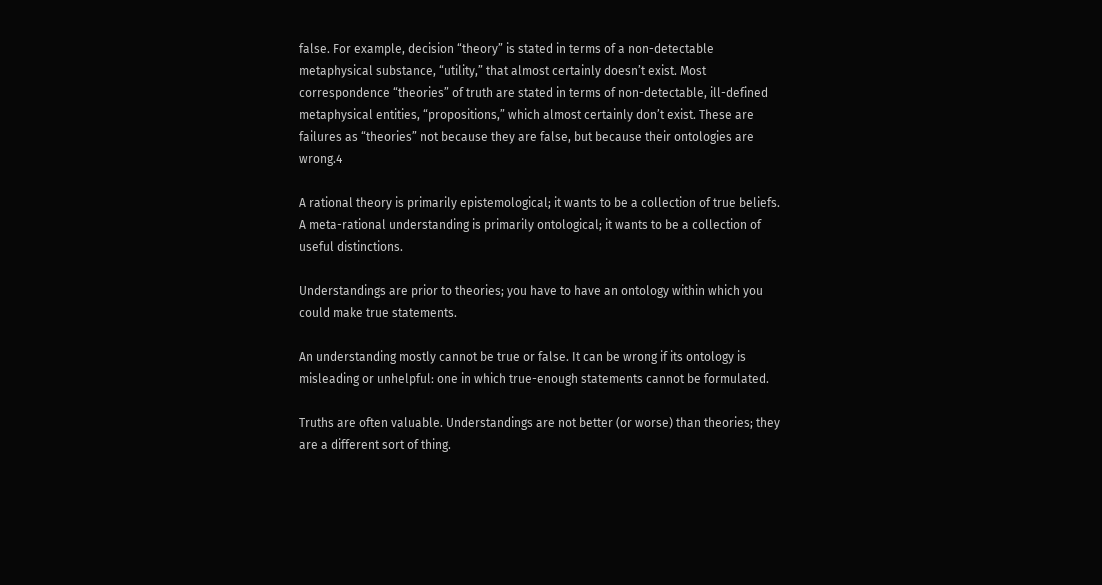false. For example, decision “theory” is stated in terms of a non-detectable metaphysical substance, “utility,” that almost certainly doesn’t exist. Most correspondence “theories” of truth are stated in terms of non-detectable, ill-defined metaphysical entities, “propositions,” which almost certainly don’t exist. These are failures as “theories” not because they are false, but because their ontologies are wrong.4

A rational theory is primarily epistemological; it wants to be a collection of true beliefs. A meta-rational understanding is primarily ontological; it wants to be a collection of useful distinctions.

Understandings are prior to theories; you have to have an ontology within which you could make true statements.

An understanding mostly cannot be true or false. It can be wrong if its ontology is misleading or unhelpful: one in which true-enough statements cannot be formulated.

Truths are often valuable. Understandings are not better (or worse) than theories; they are a different sort of thing.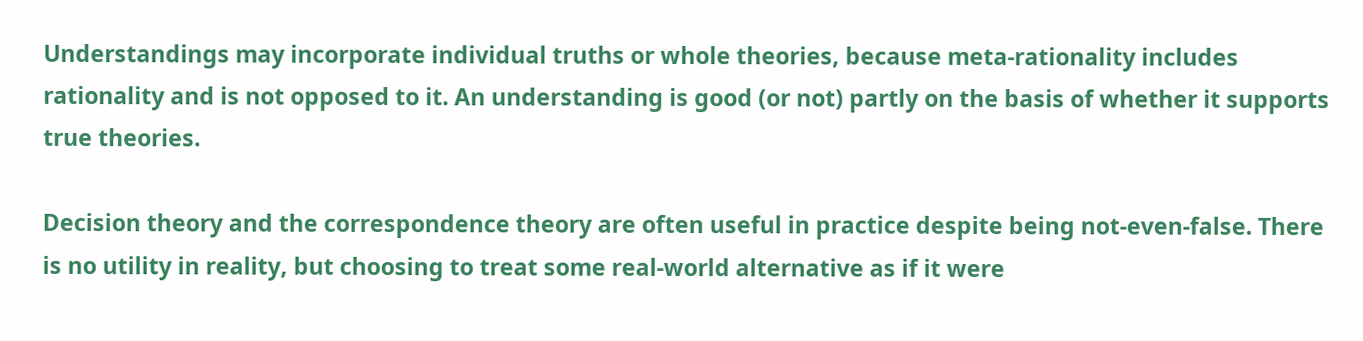Understandings may incorporate individual truths or whole theories, because meta-rationality includes rationality and is not opposed to it. An understanding is good (or not) partly on the basis of whether it supports true theories.

Decision theory and the correspondence theory are often useful in practice despite being not-even-false. There is no utility in reality, but choosing to treat some real-world alternative as if it were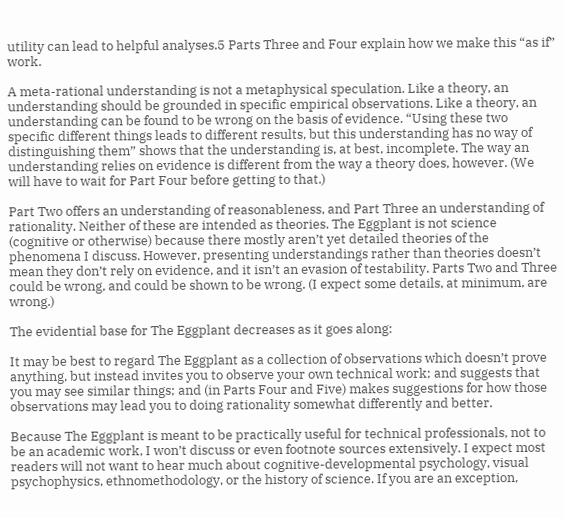utility can lead to helpful analyses.5 Parts Three and Four explain how we make this “as if” work.

A meta-rational understanding is not a metaphysical speculation. Like a theory, an understanding should be grounded in specific empirical observations. Like a theory, an understanding can be found to be wrong on the basis of evidence. “Using these two specific different things leads to different results, but this understanding has no way of distinguishing them” shows that the understanding is, at best, incomplete. The way an understanding relies on evidence is different from the way a theory does, however. (We will have to wait for Part Four before getting to that.)

Part Two offers an understanding of reasonableness, and Part Three an understanding of rationality. Neither of these are intended as theories. The Eggplant is not science (cognitive or otherwise) because there mostly aren’t yet detailed theories of the phenomena I discuss. However, presenting understandings rather than theories doesn’t mean they don’t rely on evidence, and it isn’t an evasion of testability. Parts Two and Three could be wrong, and could be shown to be wrong. (I expect some details, at minimum, are wrong.)

The evidential base for The Eggplant decreases as it goes along:

It may be best to regard The Eggplant as a collection of observations which doesn’t prove anything, but instead invites you to observe your own technical work; and suggests that you may see similar things; and (in Parts Four and Five) makes suggestions for how those observations may lead you to doing rationality somewhat differently and better.

Because The Eggplant is meant to be practically useful for technical professionals, not to be an academic work, I won’t discuss or even footnote sources extensively. I expect most readers will not want to hear much about cognitive-developmental psychology, visual psychophysics, ethnomethodology, or the history of science. If you are an exception,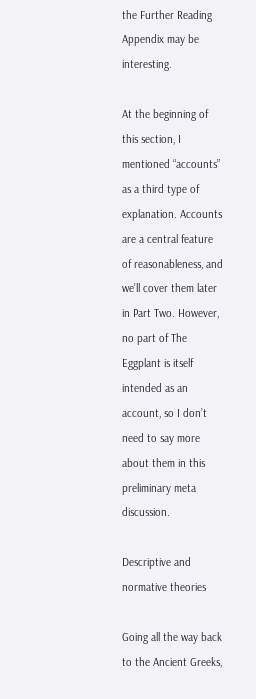the Further Reading Appendix may be interesting.

At the beginning of this section, I mentioned “accounts” as a third type of explanation. Accounts are a central feature of reasonableness, and we’ll cover them later in Part Two. However, no part of The Eggplant is itself intended as an account, so I don’t need to say more about them in this preliminary meta discussion.

Descriptive and normative theories

Going all the way back to the Ancient Greeks,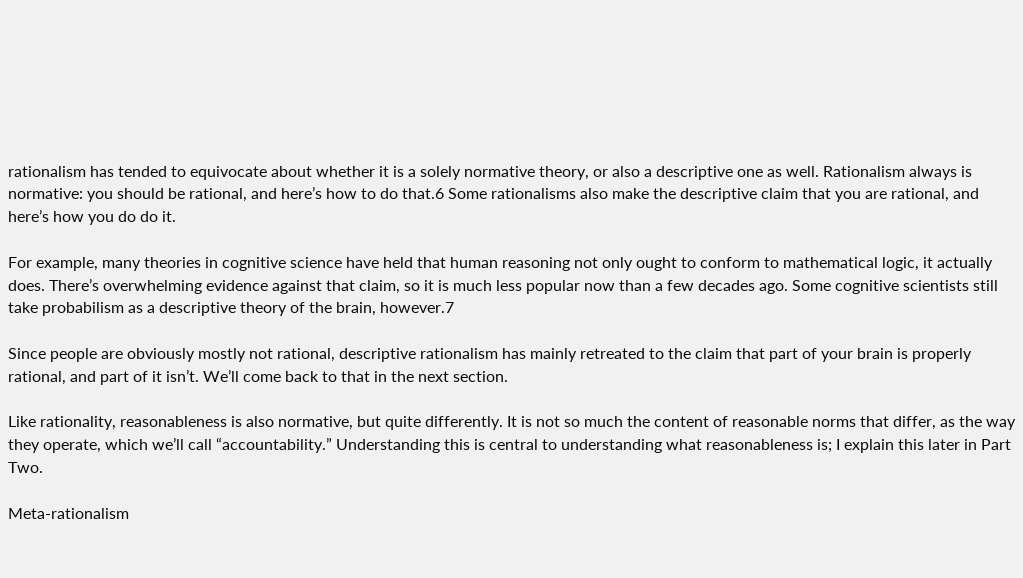rationalism has tended to equivocate about whether it is a solely normative theory, or also a descriptive one as well. Rationalism always is normative: you should be rational, and here’s how to do that.6 Some rationalisms also make the descriptive claim that you are rational, and here’s how you do do it.

For example, many theories in cognitive science have held that human reasoning not only ought to conform to mathematical logic, it actually does. There’s overwhelming evidence against that claim, so it is much less popular now than a few decades ago. Some cognitive scientists still take probabilism as a descriptive theory of the brain, however.7

Since people are obviously mostly not rational, descriptive rationalism has mainly retreated to the claim that part of your brain is properly rational, and part of it isn’t. We’ll come back to that in the next section.

Like rationality, reasonableness is also normative, but quite differently. It is not so much the content of reasonable norms that differ, as the way they operate, which we’ll call “accountability.” Understanding this is central to understanding what reasonableness is; I explain this later in Part Two.

Meta-rationalism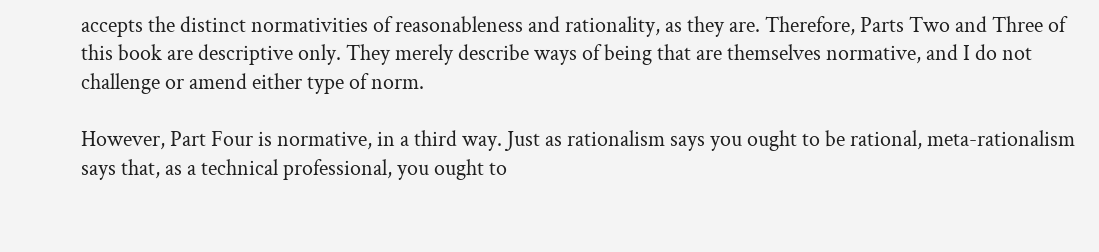accepts the distinct normativities of reasonableness and rationality, as they are. Therefore, Parts Two and Three of this book are descriptive only. They merely describe ways of being that are themselves normative, and I do not challenge or amend either type of norm.

However, Part Four is normative, in a third way. Just as rationalism says you ought to be rational, meta-rationalism says that, as a technical professional, you ought to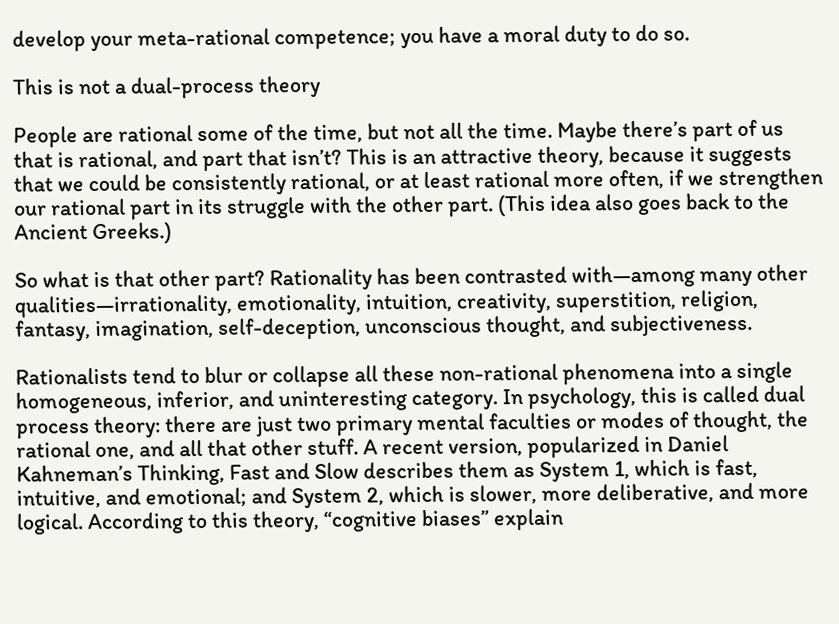develop your meta-rational competence; you have a moral duty to do so.

This is not a dual-process theory

People are rational some of the time, but not all the time. Maybe there’s part of us that is rational, and part that isn’t? This is an attractive theory, because it suggests that we could be consistently rational, or at least rational more often, if we strengthen our rational part in its struggle with the other part. (This idea also goes back to the Ancient Greeks.)

So what is that other part? Rationality has been contrasted with—among many other qualities—irrationality, emotionality, intuition, creativity, superstition, religion, fantasy, imagination, self-deception, unconscious thought, and subjectiveness.

Rationalists tend to blur or collapse all these non-rational phenomena into a single homogeneous, inferior, and uninteresting category. In psychology, this is called dual process theory: there are just two primary mental faculties or modes of thought, the rational one, and all that other stuff. A recent version, popularized in Daniel Kahneman’s Thinking, Fast and Slow describes them as System 1, which is fast, intuitive, and emotional; and System 2, which is slower, more deliberative, and more logical. According to this theory, “cognitive biases” explain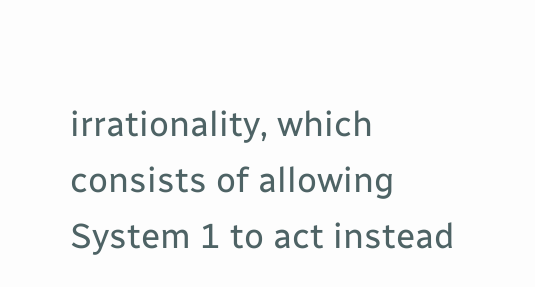irrationality, which consists of allowing System 1 to act instead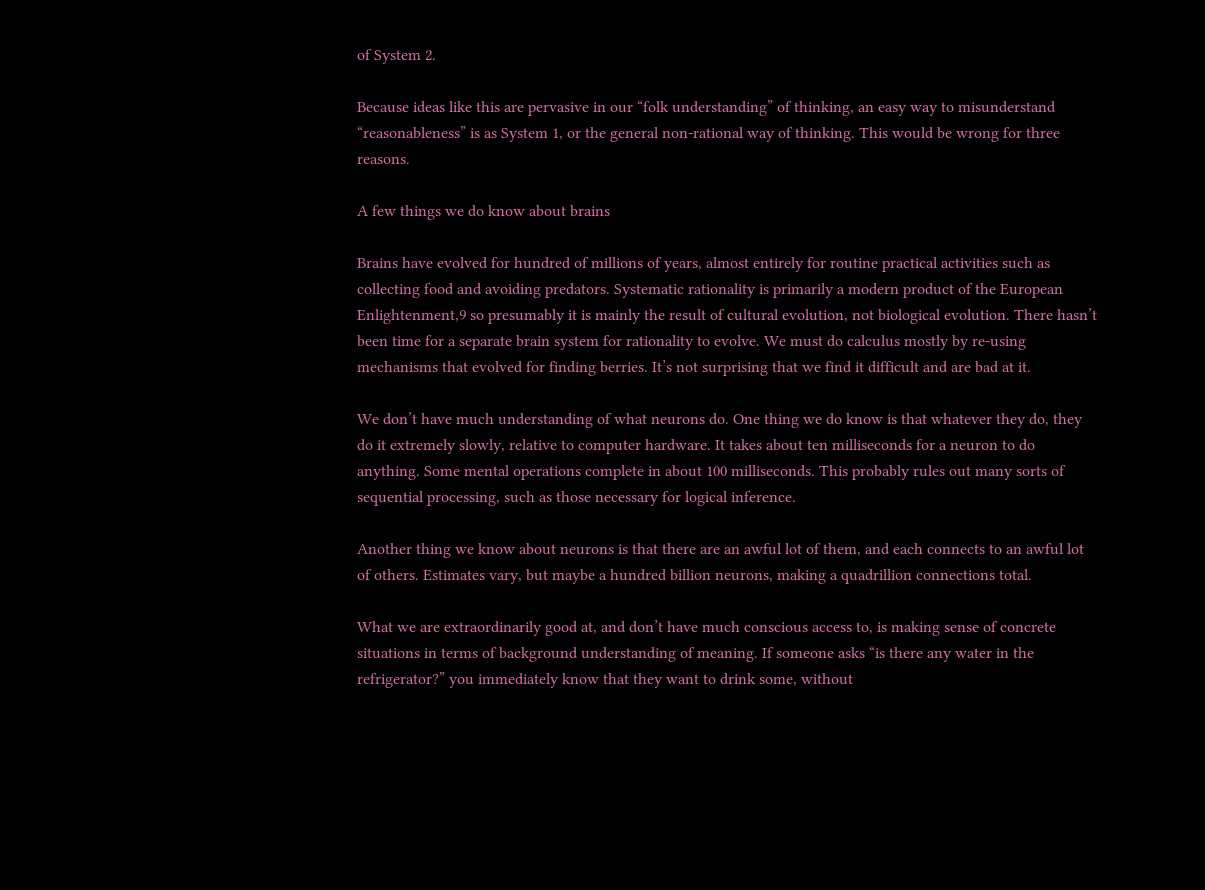of System 2.

Because ideas like this are pervasive in our “folk understanding” of thinking, an easy way to misunderstand “reasonableness” is as System 1, or the general non-rational way of thinking. This would be wrong for three reasons.

A few things we do know about brains

Brains have evolved for hundred of millions of years, almost entirely for routine practical activities such as collecting food and avoiding predators. Systematic rationality is primarily a modern product of the European Enlightenment,9 so presumably it is mainly the result of cultural evolution, not biological evolution. There hasn’t been time for a separate brain system for rationality to evolve. We must do calculus mostly by re-using mechanisms that evolved for finding berries. It’s not surprising that we find it difficult and are bad at it.

We don’t have much understanding of what neurons do. One thing we do know is that whatever they do, they do it extremely slowly, relative to computer hardware. It takes about ten milliseconds for a neuron to do anything. Some mental operations complete in about 100 milliseconds. This probably rules out many sorts of sequential processing, such as those necessary for logical inference.

Another thing we know about neurons is that there are an awful lot of them, and each connects to an awful lot of others. Estimates vary, but maybe a hundred billion neurons, making a quadrillion connections total.

What we are extraordinarily good at, and don’t have much conscious access to, is making sense of concrete situations in terms of background understanding of meaning. If someone asks “is there any water in the refrigerator?” you immediately know that they want to drink some, without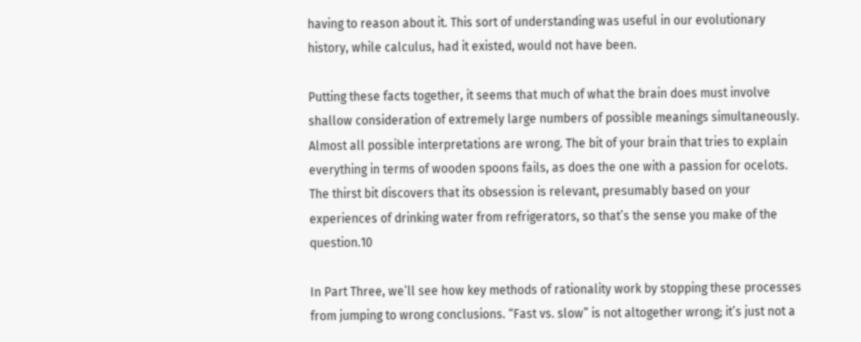having to reason about it. This sort of understanding was useful in our evolutionary history, while calculus, had it existed, would not have been.

Putting these facts together, it seems that much of what the brain does must involve shallow consideration of extremely large numbers of possible meanings simultaneously. Almost all possible interpretations are wrong. The bit of your brain that tries to explain everything in terms of wooden spoons fails, as does the one with a passion for ocelots. The thirst bit discovers that its obsession is relevant, presumably based on your experiences of drinking water from refrigerators, so that’s the sense you make of the question.10

In Part Three, we’ll see how key methods of rationality work by stopping these processes from jumping to wrong conclusions. “Fast vs. slow” is not altogether wrong; it’s just not a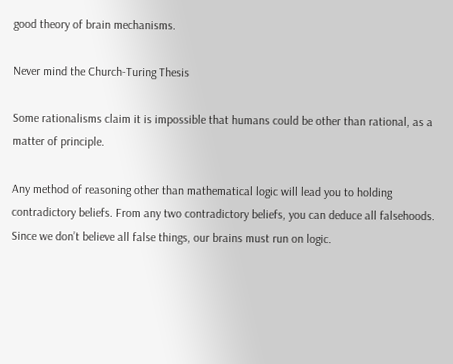good theory of brain mechanisms.

Never mind the Church-Turing Thesis

Some rationalisms claim it is impossible that humans could be other than rational, as a matter of principle.

Any method of reasoning other than mathematical logic will lead you to holding contradictory beliefs. From any two contradictory beliefs, you can deduce all falsehoods. Since we don’t believe all false things, our brains must run on logic.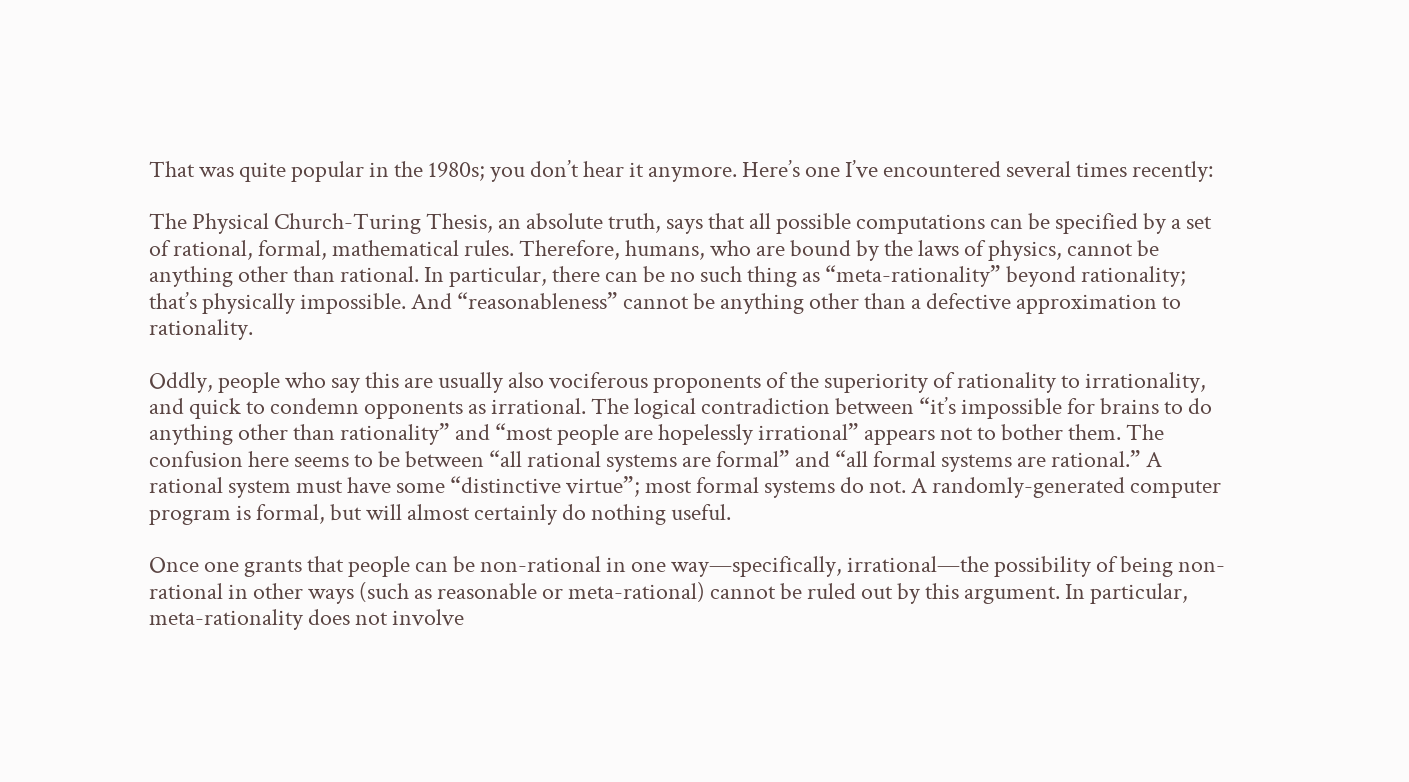That was quite popular in the 1980s; you don’t hear it anymore. Here’s one I’ve encountered several times recently:

The Physical Church-Turing Thesis, an absolute truth, says that all possible computations can be specified by a set of rational, formal, mathematical rules. Therefore, humans, who are bound by the laws of physics, cannot be anything other than rational. In particular, there can be no such thing as “meta-rationality” beyond rationality; that’s physically impossible. And “reasonableness” cannot be anything other than a defective approximation to rationality.

Oddly, people who say this are usually also vociferous proponents of the superiority of rationality to irrationality, and quick to condemn opponents as irrational. The logical contradiction between “it’s impossible for brains to do anything other than rationality” and “most people are hopelessly irrational” appears not to bother them. The confusion here seems to be between “all rational systems are formal” and “all formal systems are rational.” A rational system must have some “distinctive virtue”; most formal systems do not. A randomly-generated computer program is formal, but will almost certainly do nothing useful.

Once one grants that people can be non-rational in one way—specifically, irrational—the possibility of being non-rational in other ways (such as reasonable or meta-rational) cannot be ruled out by this argument. In particular, meta-rationality does not involve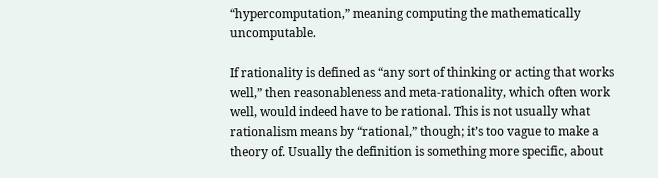“hypercomputation,” meaning computing the mathematically uncomputable.

If rationality is defined as “any sort of thinking or acting that works well,” then reasonableness and meta-rationality, which often work well, would indeed have to be rational. This is not usually what rationalism means by “rational,” though; it’s too vague to make a theory of. Usually the definition is something more specific, about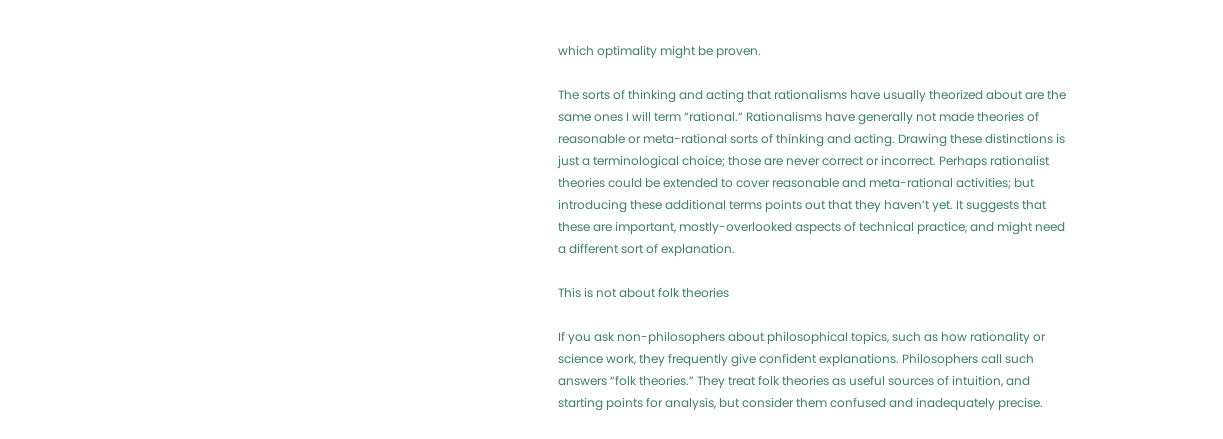which optimality might be proven.

The sorts of thinking and acting that rationalisms have usually theorized about are the same ones I will term “rational.” Rationalisms have generally not made theories of reasonable or meta-rational sorts of thinking and acting. Drawing these distinctions is just a terminological choice; those are never correct or incorrect. Perhaps rationalist theories could be extended to cover reasonable and meta-rational activities; but introducing these additional terms points out that they haven’t yet. It suggests that these are important, mostly-overlooked aspects of technical practice, and might need a different sort of explanation.

This is not about folk theories

If you ask non-philosophers about philosophical topics, such as how rationality or science work, they frequently give confident explanations. Philosophers call such answers “folk theories.” They treat folk theories as useful sources of intuition, and starting points for analysis, but consider them confused and inadequately precise.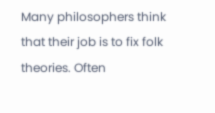Many philosophers think that their job is to fix folk theories. Often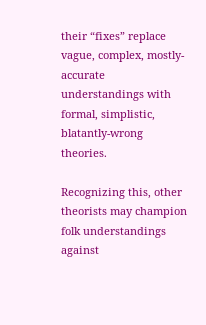their “fixes” replace vague, complex, mostly-accurate understandings with formal, simplistic, blatantly-wrong theories.

Recognizing this, other theorists may champion folk understandings against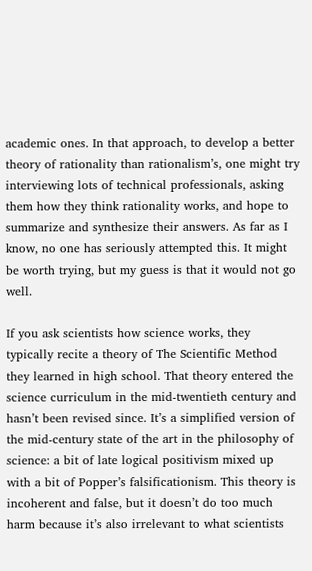academic ones. In that approach, to develop a better theory of rationality than rationalism’s, one might try interviewing lots of technical professionals, asking them how they think rationality works, and hope to summarize and synthesize their answers. As far as I know, no one has seriously attempted this. It might be worth trying, but my guess is that it would not go well.

If you ask scientists how science works, they typically recite a theory of The Scientific Method they learned in high school. That theory entered the science curriculum in the mid-twentieth century and hasn’t been revised since. It’s a simplified version of the mid-century state of the art in the philosophy of science: a bit of late logical positivism mixed up with a bit of Popper’s falsificationism. This theory is incoherent and false, but it doesn’t do too much harm because it’s also irrelevant to what scientists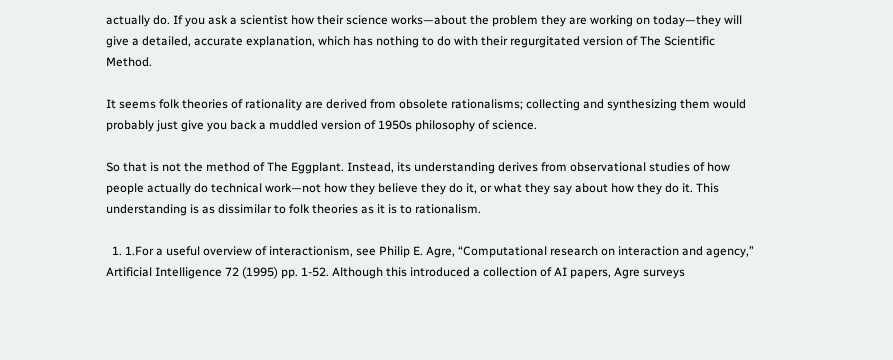actually do. If you ask a scientist how their science works—about the problem they are working on today—they will give a detailed, accurate explanation, which has nothing to do with their regurgitated version of The Scientific Method.

It seems folk theories of rationality are derived from obsolete rationalisms; collecting and synthesizing them would probably just give you back a muddled version of 1950s philosophy of science.

So that is not the method of The Eggplant. Instead, its understanding derives from observational studies of how people actually do technical work—not how they believe they do it, or what they say about how they do it. This understanding is as dissimilar to folk theories as it is to rationalism.

  1. 1.For a useful overview of interactionism, see Philip E. Agre, “Computational research on interaction and agency,” Artificial Intelligence 72 (1995) pp. 1-52. Although this introduced a collection of AI papers, Agre surveys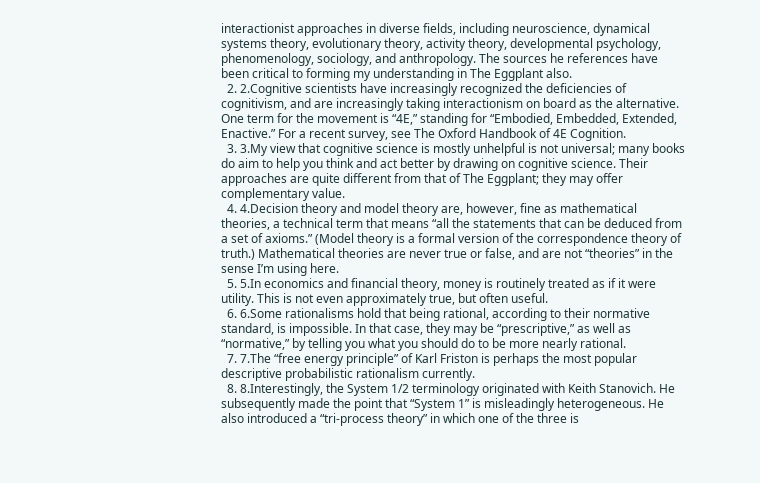interactionist approaches in diverse fields, including neuroscience, dynamical systems theory, evolutionary theory, activity theory, developmental psychology, phenomenology, sociology, and anthropology. The sources he references have been critical to forming my understanding in The Eggplant also.
  2. 2.Cognitive scientists have increasingly recognized the deficiencies of cognitivism, and are increasingly taking interactionism on board as the alternative. One term for the movement is “4E,” standing for “Embodied, Embedded, Extended, Enactive.” For a recent survey, see The Oxford Handbook of 4E Cognition.
  3. 3.My view that cognitive science is mostly unhelpful is not universal; many books do aim to help you think and act better by drawing on cognitive science. Their approaches are quite different from that of The Eggplant; they may offer complementary value.
  4. 4.Decision theory and model theory are, however, fine as mathematical theories, a technical term that means “all the statements that can be deduced from a set of axioms.” (Model theory is a formal version of the correspondence theory of truth.) Mathematical theories are never true or false, and are not “theories” in the sense I’m using here.
  5. 5.In economics and financial theory, money is routinely treated as if it were utility. This is not even approximately true, but often useful.
  6. 6.Some rationalisms hold that being rational, according to their normative standard, is impossible. In that case, they may be “prescriptive,” as well as “normative,” by telling you what you should do to be more nearly rational.
  7. 7.The “free energy principle” of Karl Friston is perhaps the most popular descriptive probabilistic rationalism currently.
  8. 8.Interestingly, the System 1/2 terminology originated with Keith Stanovich. He subsequently made the point that “System 1” is misleadingly heterogeneous. He also introduced a “tri-process theory” in which one of the three is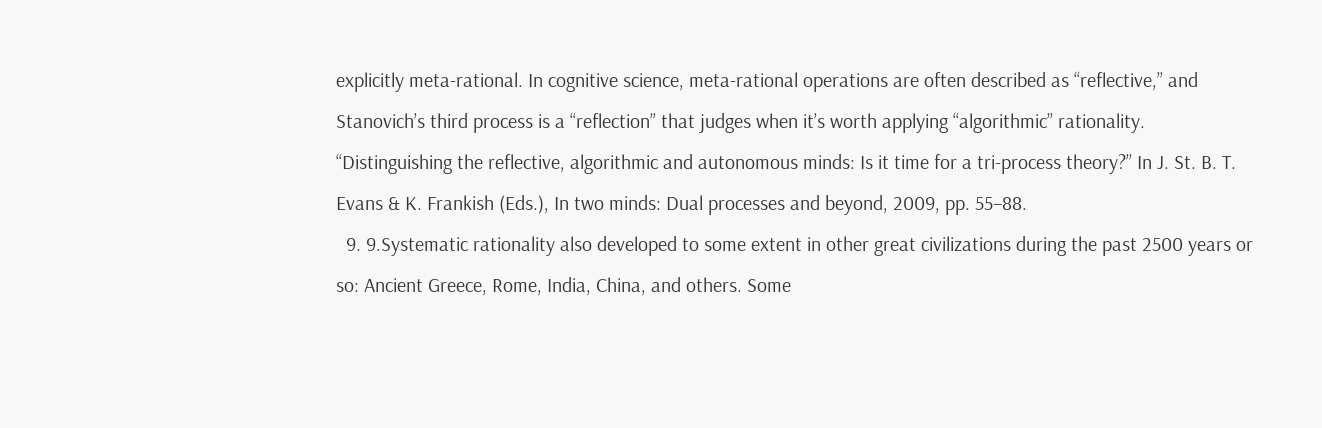explicitly meta-rational. In cognitive science, meta-rational operations are often described as “reflective,” and Stanovich’s third process is a “reflection” that judges when it’s worth applying “algorithmic” rationality. “Distinguishing the reflective, algorithmic and autonomous minds: Is it time for a tri-process theory?” In J. St. B. T. Evans & K. Frankish (Eds.), In two minds: Dual processes and beyond, 2009, pp. 55–88.
  9. 9.Systematic rationality also developed to some extent in other great civilizations during the past 2500 years or so: Ancient Greece, Rome, India, China, and others. Some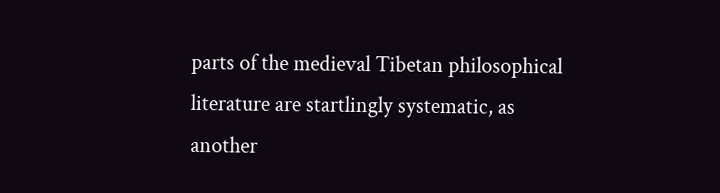parts of the medieval Tibetan philosophical literature are startlingly systematic, as another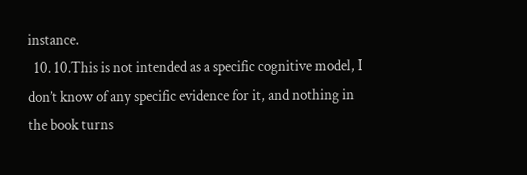instance.
  10. 10.This is not intended as a specific cognitive model, I don’t know of any specific evidence for it, and nothing in the book turns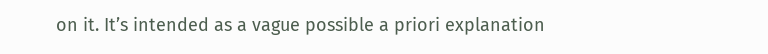on it. It’s intended as a vague possible a priori explanation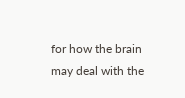for how the brain may deal with the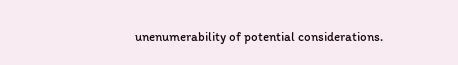unenumerability of potential considerations.